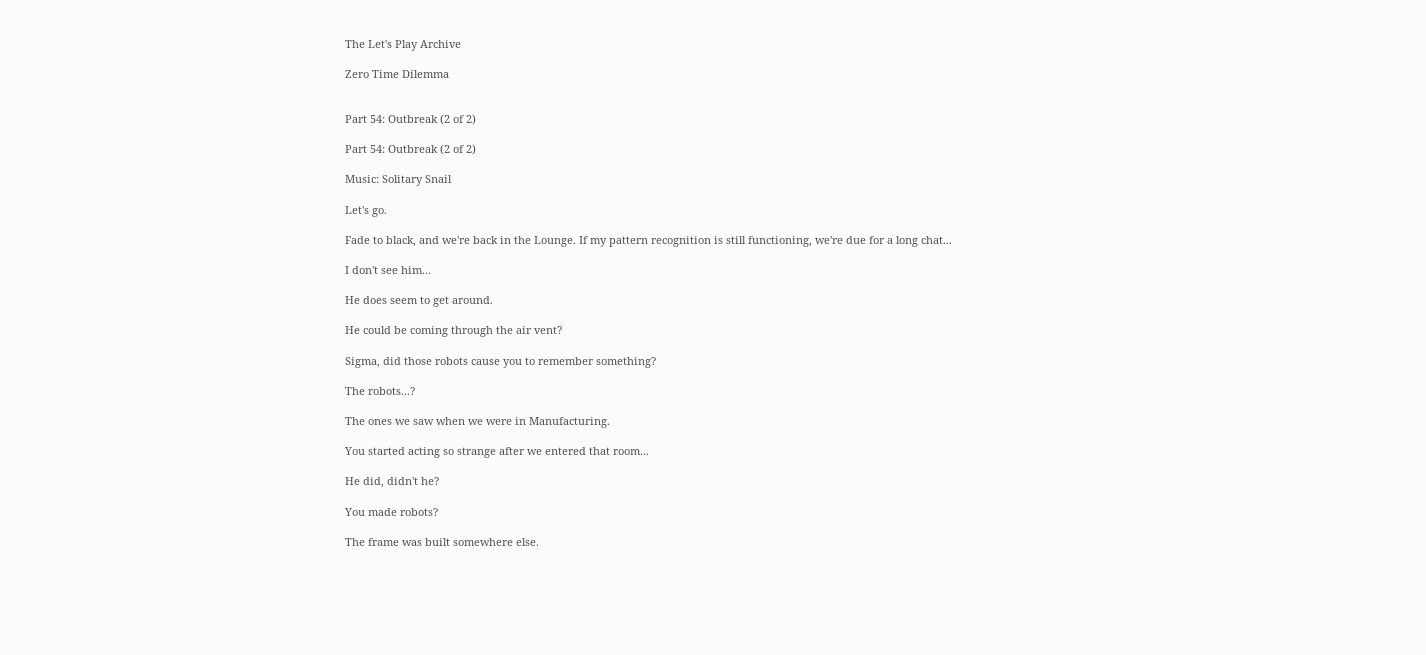The Let's Play Archive

Zero Time Dilemma


Part 54: Outbreak (2 of 2)

Part 54: Outbreak (2 of 2)

Music: Solitary Snail

Let's go.

Fade to black, and we're back in the Lounge. If my pattern recognition is still functioning, we're due for a long chat...

I don't see him...

He does seem to get around.

He could be coming through the air vent?

Sigma, did those robots cause you to remember something?

The robots...?

The ones we saw when we were in Manufacturing.

You started acting so strange after we entered that room...

He did, didn't he?

You made robots?

The frame was built somewhere else.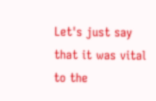Let's just say that it was vital to the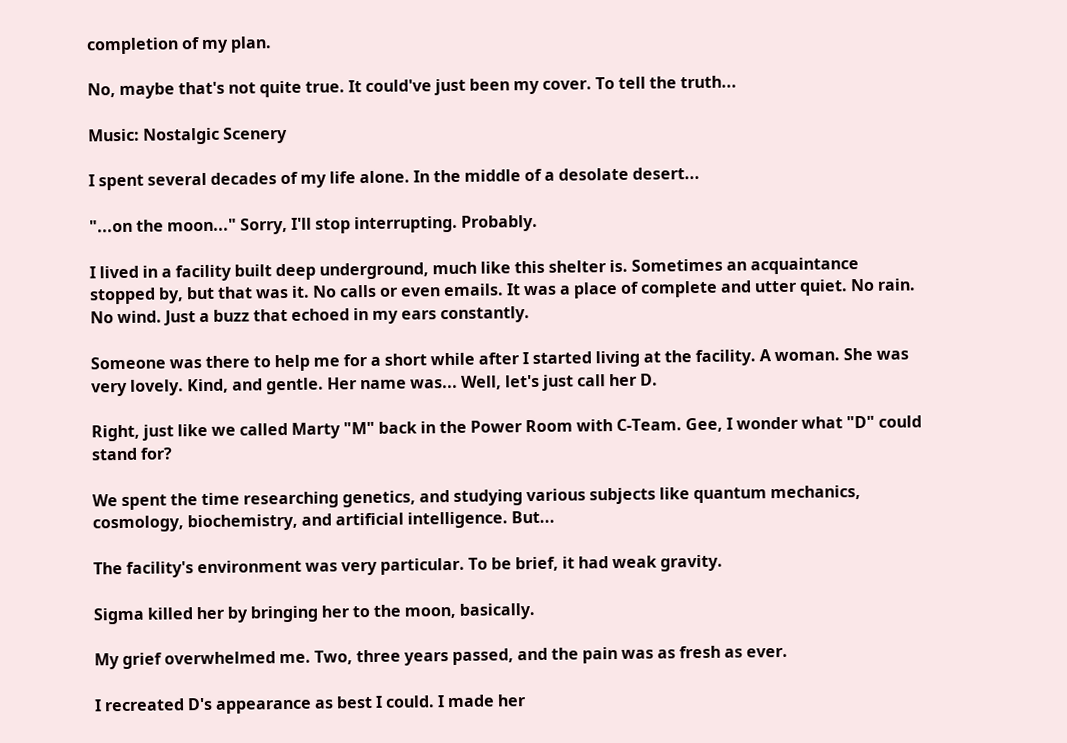completion of my plan.

No, maybe that's not quite true. It could've just been my cover. To tell the truth...

Music: Nostalgic Scenery

I spent several decades of my life alone. In the middle of a desolate desert...

"...on the moon..." Sorry, I'll stop interrupting. Probably.

I lived in a facility built deep underground, much like this shelter is. Sometimes an acquaintance stopped by, but that was it. No calls or even emails. It was a place of complete and utter quiet. No rain. No wind. Just a buzz that echoed in my ears constantly.

Someone was there to help me for a short while after I started living at the facility. A woman. She was very lovely. Kind, and gentle. Her name was... Well, let's just call her D.

Right, just like we called Marty "M" back in the Power Room with C-Team. Gee, I wonder what "D" could stand for?

We spent the time researching genetics, and studying various subjects like quantum mechanics, cosmology, biochemistry, and artificial intelligence. But...

The facility's environment was very particular. To be brief, it had weak gravity.

Sigma killed her by bringing her to the moon, basically.

My grief overwhelmed me. Two, three years passed, and the pain was as fresh as ever.

I recreated D's appearance as best I could. I made her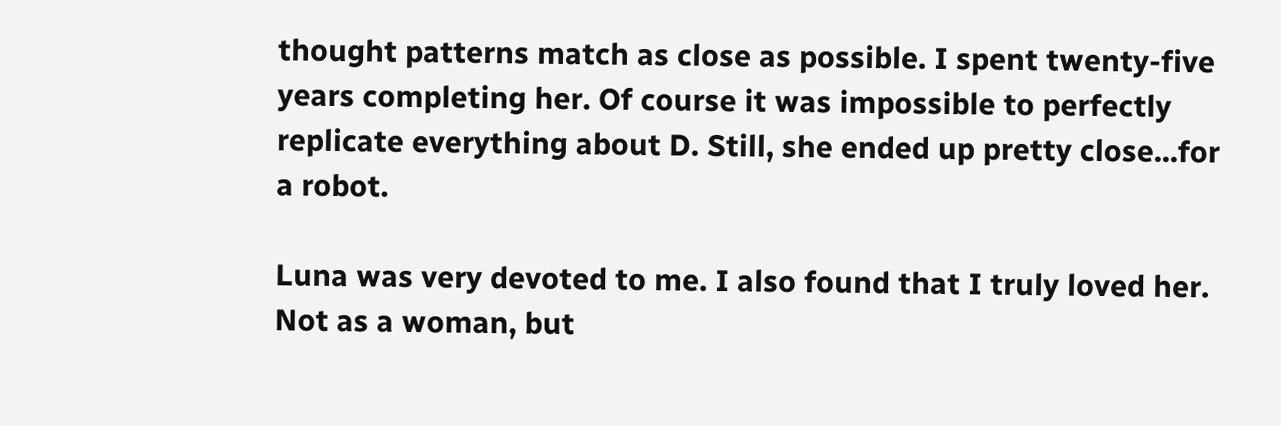thought patterns match as close as possible. I spent twenty-five years completing her. Of course it was impossible to perfectly replicate everything about D. Still, she ended up pretty close...for a robot.

Luna was very devoted to me. I also found that I truly loved her. Not as a woman, but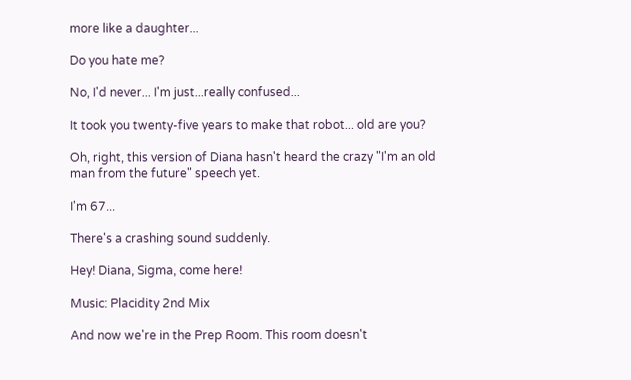more like a daughter...

Do you hate me?

No, I'd never... I'm just...really confused...

It took you twenty-five years to make that robot... old are you?

Oh, right, this version of Diana hasn't heard the crazy "I'm an old man from the future" speech yet.

I'm 67...

There's a crashing sound suddenly.

Hey! Diana, Sigma, come here!

Music: Placidity 2nd Mix

And now we're in the Prep Room. This room doesn't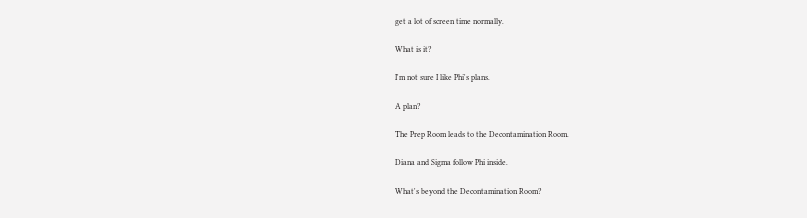get a lot of screen time normally.

What is it?

I'm not sure I like Phi's plans.

A plan?

The Prep Room leads to the Decontamination Room.

Diana and Sigma follow Phi inside.

What's beyond the Decontamination Room?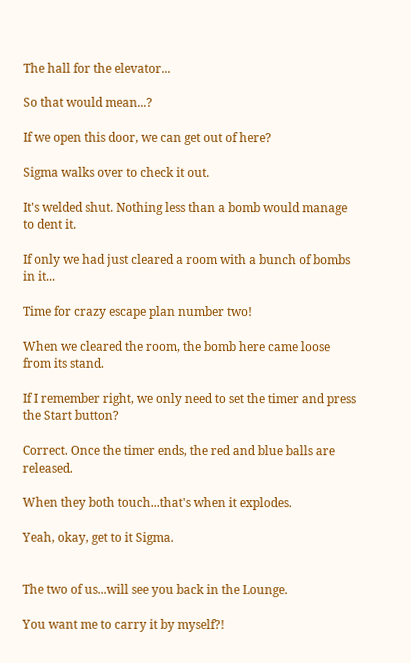The hall for the elevator...

So that would mean...?

If we open this door, we can get out of here?

Sigma walks over to check it out.

It's welded shut. Nothing less than a bomb would manage to dent it.

If only we had just cleared a room with a bunch of bombs in it...

Time for crazy escape plan number two!

When we cleared the room, the bomb here came loose from its stand.

If I remember right, we only need to set the timer and press the Start button?

Correct. Once the timer ends, the red and blue balls are released.

When they both touch...that's when it explodes.

Yeah, okay, get to it Sigma.


The two of us...will see you back in the Lounge.

You want me to carry it by myself?!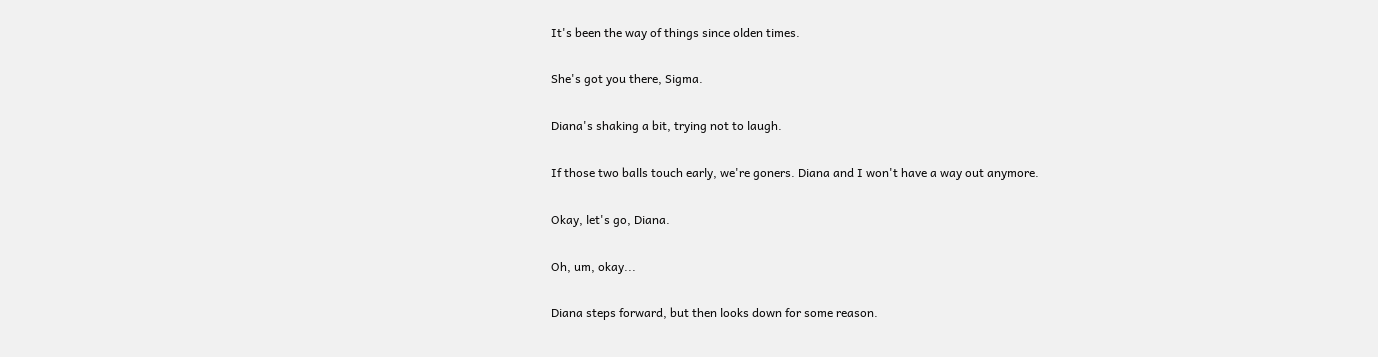It's been the way of things since olden times.

She's got you there, Sigma.

Diana's shaking a bit, trying not to laugh.

If those two balls touch early, we're goners. Diana and I won't have a way out anymore.

Okay, let's go, Diana.

Oh, um, okay...

Diana steps forward, but then looks down for some reason.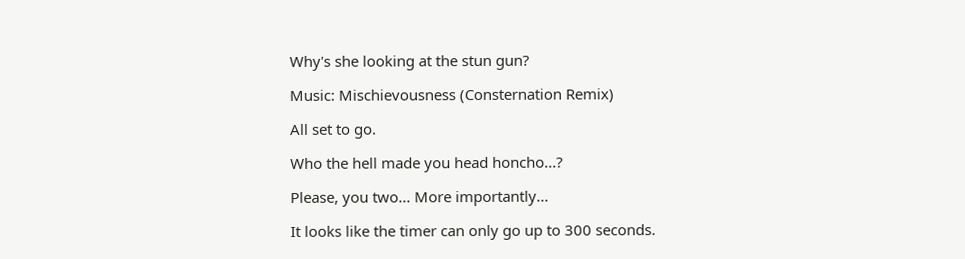Why's she looking at the stun gun?

Music: Mischievousness (Consternation Remix)

All set to go.

Who the hell made you head honcho...?

Please, you two... More importantly...

It looks like the timer can only go up to 300 seconds.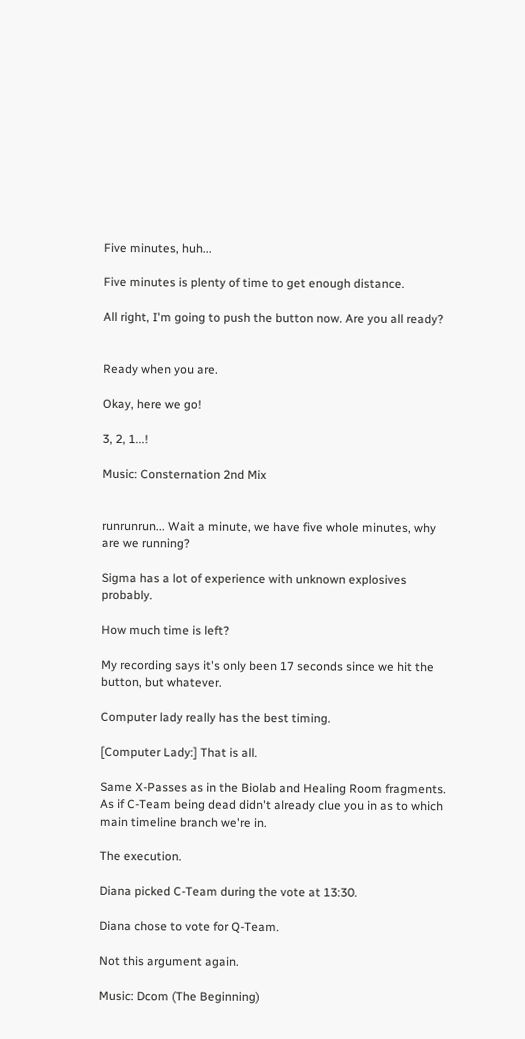Five minutes, huh...

Five minutes is plenty of time to get enough distance.

All right, I'm going to push the button now. Are you all ready?


Ready when you are.

Okay, here we go!

3, 2, 1...!

Music: Consternation 2nd Mix


runrunrun... Wait a minute, we have five whole minutes, why are we running?

Sigma has a lot of experience with unknown explosives probably.

How much time is left?

My recording says it's only been 17 seconds since we hit the button, but whatever.

Computer lady really has the best timing.

[Computer Lady:] That is all.

Same X-Passes as in the Biolab and Healing Room fragments. As if C-Team being dead didn't already clue you in as to which main timeline branch we're in.

The execution.

Diana picked C-Team during the vote at 13:30.

Diana chose to vote for Q-Team.

Not this argument again.

Music: Dcom (The Beginning)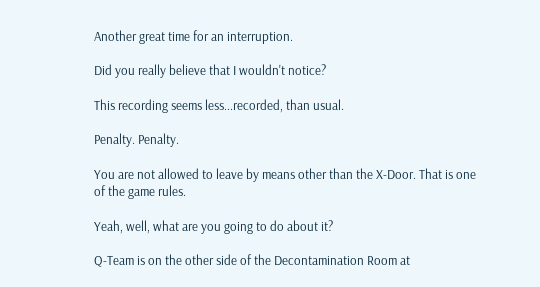Another great time for an interruption.

Did you really believe that I wouldn't notice?

This recording seems less...recorded, than usual.

Penalty. Penalty.

You are not allowed to leave by means other than the X-Door. That is one of the game rules.

Yeah, well, what are you going to do about it?

Q-Team is on the other side of the Decontamination Room at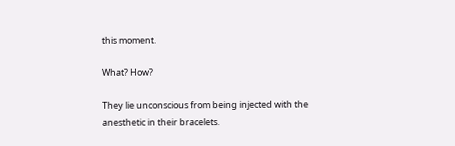this moment.

What? How?

They lie unconscious from being injected with the anesthetic in their bracelets.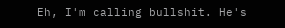Eh, I'm calling bullshit. He's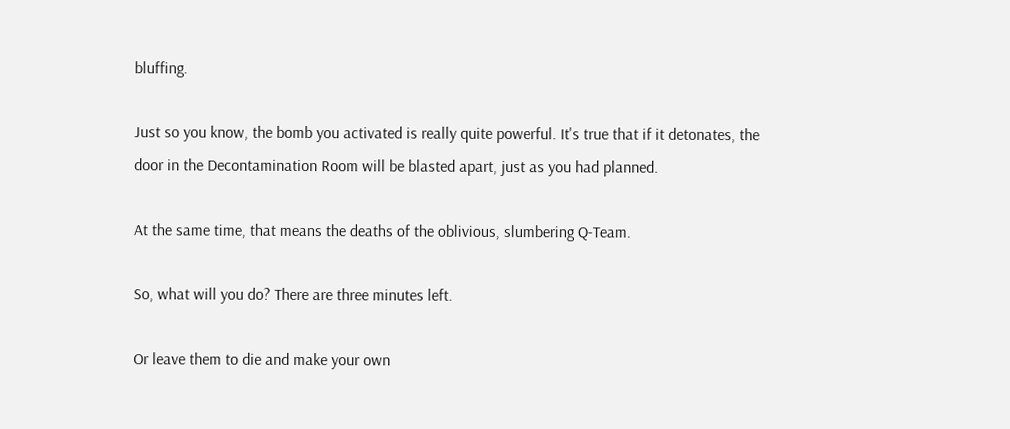bluffing.

Just so you know, the bomb you activated is really quite powerful. It's true that if it detonates, the door in the Decontamination Room will be blasted apart, just as you had planned.

At the same time, that means the deaths of the oblivious, slumbering Q-Team.

So, what will you do? There are three minutes left.

Or leave them to die and make your own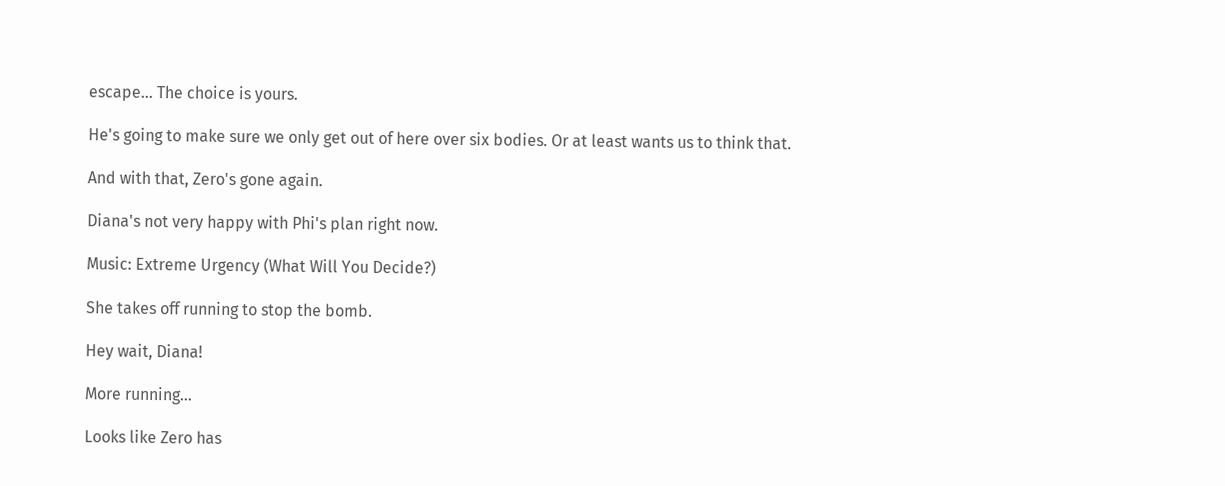escape... The choice is yours.

He's going to make sure we only get out of here over six bodies. Or at least wants us to think that.

And with that, Zero's gone again.

Diana's not very happy with Phi's plan right now.

Music: Extreme Urgency (What Will You Decide?)

She takes off running to stop the bomb.

Hey wait, Diana!

More running...

Looks like Zero has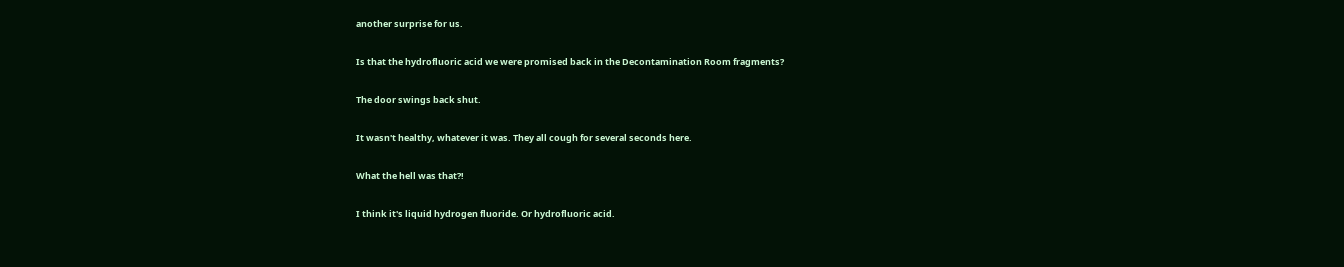another surprise for us.

Is that the hydrofluoric acid we were promised back in the Decontamination Room fragments?

The door swings back shut.

It wasn't healthy, whatever it was. They all cough for several seconds here.

What the hell was that?!

I think it's liquid hydrogen fluoride. Or hydrofluoric acid.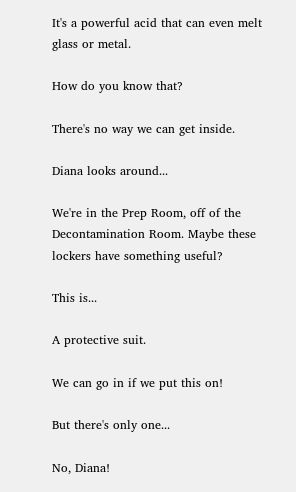It's a powerful acid that can even melt glass or metal.

How do you know that?

There's no way we can get inside.

Diana looks around...

We're in the Prep Room, off of the Decontamination Room. Maybe these lockers have something useful?

This is...

A protective suit.

We can go in if we put this on!

But there's only one...

No, Diana!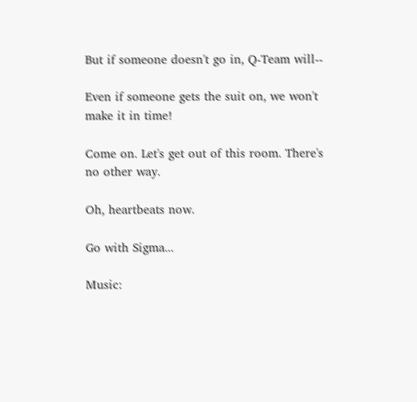But if someone doesn't go in, Q-Team will--

Even if someone gets the suit on, we won't make it in time!

Come on. Let's get out of this room. There's no other way.

Oh, heartbeats now.

Go with Sigma...

Music: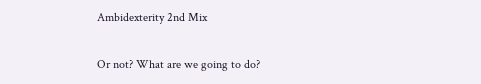Ambidexterity 2nd Mix

Or not? What are we going to do?